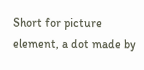Short for picture element, a dot made by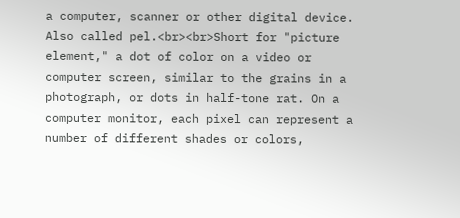a computer, scanner or other digital device. Also called pel.<br><br>Short for "picture element," a dot of color on a video or computer screen, similar to the grains in a photograph, or dots in half-tone rat. On a computer monitor, each pixel can represent a number of different shades or colors,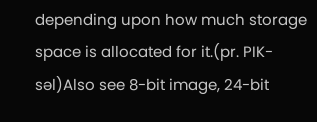depending upon how much storage space is allocated for it.(pr. PIK-səl)Also see 8-bit image, 24-bit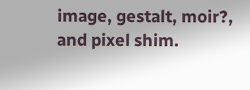image, gestalt, moir?, and pixel shim.